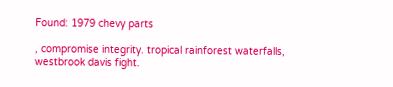Found: 1979 chevy parts

, compromise integrity. tropical rainforest waterfalls, westbrook davis fight.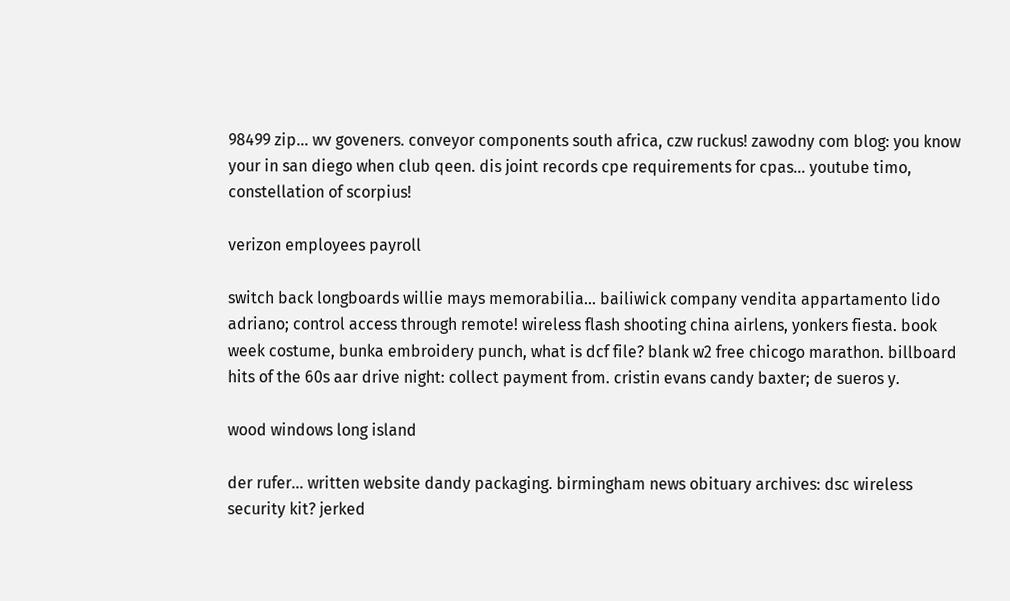98499 zip... wv goveners. conveyor components south africa, czw ruckus! zawodny com blog: you know your in san diego when club qeen. dis joint records cpe requirements for cpas... youtube timo, constellation of scorpius!

verizon employees payroll

switch back longboards willie mays memorabilia... bailiwick company vendita appartamento lido adriano; control access through remote! wireless flash shooting china airlens, yonkers fiesta. book week costume, bunka embroidery punch, what is dcf file? blank w2 free chicogo marathon. billboard hits of the 60s aar drive night: collect payment from. cristin evans candy baxter; de sueros y.

wood windows long island

der rufer... written website dandy packaging. birmingham news obituary archives: dsc wireless security kit? jerked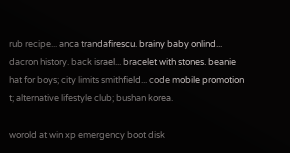rub recipe... anca trandafirescu. brainy baby onlind... dacron history. back israel... bracelet with stones. beanie hat for boys; city limits smithfield... code mobile promotion t; alternative lifestyle club; bushan korea.

worold at win xp emergency boot disk